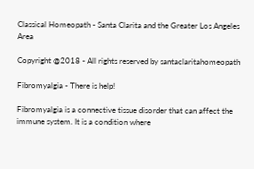Classical Homeopath - Santa Clarita and the Greater Los Angeles Area

Copyright @2018 - All rights reserved by santaclaritahomeopath

Fibromyalgia - There is help!

Fibromyalgia is a connective tissue disorder that can affect the immune system. It is a condition where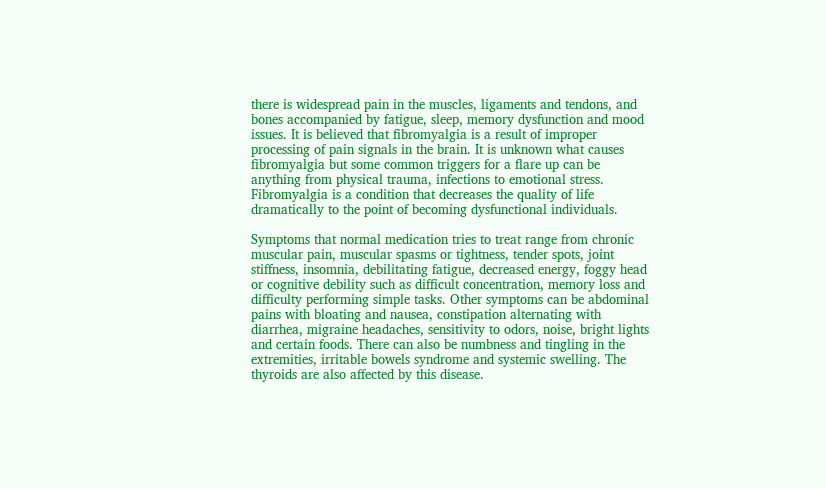there is widespread pain in the muscles, ligaments and tendons, and bones accompanied by fatigue, sleep, memory dysfunction and mood issues. It is believed that fibromyalgia is a result of improper processing of pain signals in the brain. It is unknown what causes fibromyalgia but some common triggers for a flare up can be anything from physical trauma, infections to emotional stress. Fibromyalgia is a condition that decreases the quality of life dramatically to the point of becoming dysfunctional individuals.

Symptoms that normal medication tries to treat range from chronic muscular pain, muscular spasms or tightness, tender spots, joint stiffness, insomnia, debilitating fatigue, decreased energy, foggy head or cognitive debility such as difficult concentration, memory loss and difficulty performing simple tasks. Other symptoms can be abdominal pains with bloating and nausea, constipation alternating with diarrhea, migraine headaches, sensitivity to odors, noise, bright lights and certain foods. There can also be numbness and tingling in the extremities, irritable bowels syndrome and systemic swelling. The thyroids are also affected by this disease.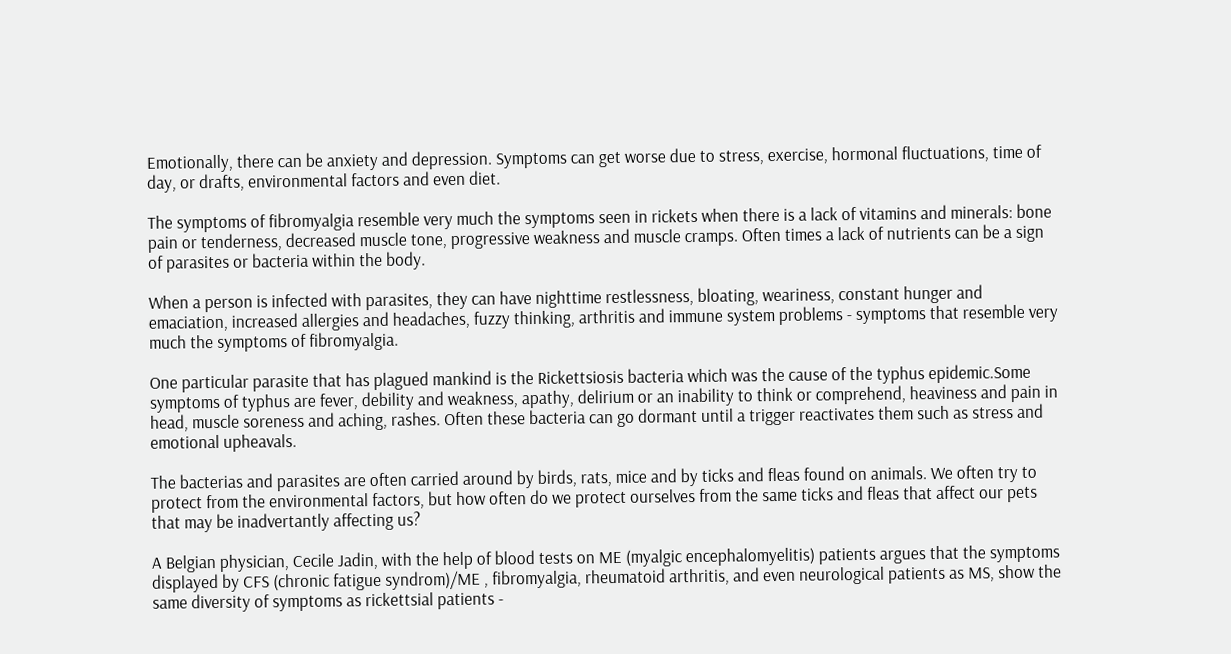Emotionally, there can be anxiety and depression. Symptoms can get worse due to stress, exercise, hormonal fluctuations, time of day, or drafts, environmental factors and even diet.

The symptoms of fibromyalgia resemble very much the symptoms seen in rickets when there is a lack of vitamins and minerals: bone pain or tenderness, decreased muscle tone, progressive weakness and muscle cramps. Often times a lack of nutrients can be a sign of parasites or bacteria within the body.

When a person is infected with parasites, they can have nighttime restlessness, bloating, weariness, constant hunger and emaciation, increased allergies and headaches, fuzzy thinking, arthritis and immune system problems - symptoms that resemble very much the symptoms of fibromyalgia.

One particular parasite that has plagued mankind is the Rickettsiosis bacteria which was the cause of the typhus epidemic.Some symptoms of typhus are fever, debility and weakness, apathy, delirium or an inability to think or comprehend, heaviness and pain in head, muscle soreness and aching, rashes. Often these bacteria can go dormant until a trigger reactivates them such as stress and emotional upheavals.

The bacterias and parasites are often carried around by birds, rats, mice and by ticks and fleas found on animals. We often try to protect from the environmental factors, but how often do we protect ourselves from the same ticks and fleas that affect our pets that may be inadvertantly affecting us?

A Belgian physician, Cecile Jadin, with the help of blood tests on ME (myalgic encephalomyelitis) patients argues that the symptoms displayed by CFS (chronic fatigue syndrom)/ME , fibromyalgia, rheumatoid arthritis, and even neurological patients as MS, show the same diversity of symptoms as rickettsial patients -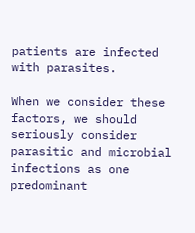patients are infected with parasites.

When we consider these factors, we should seriously consider parasitic and microbial infections as one predominant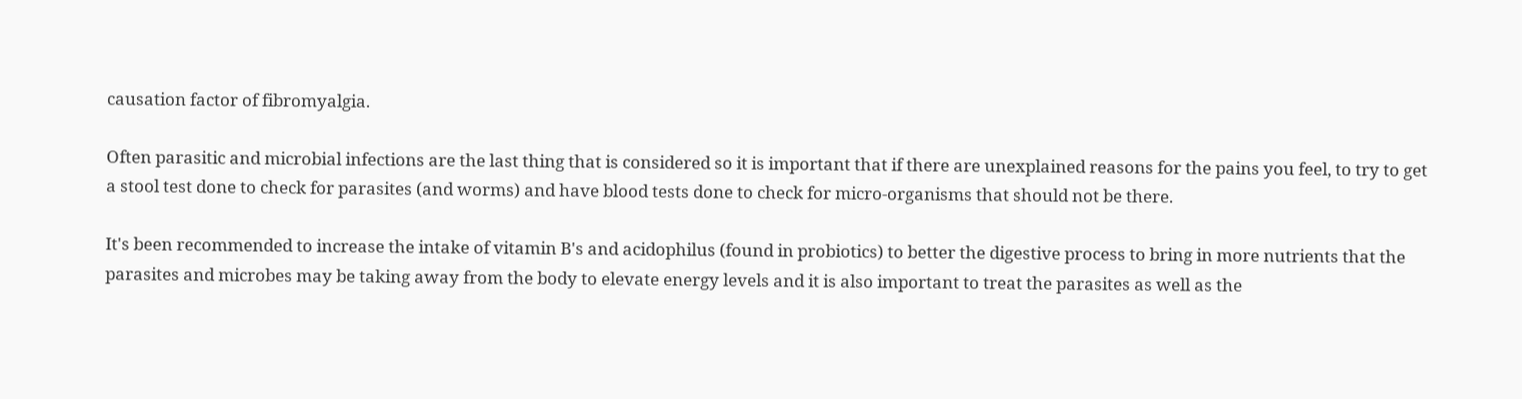causation factor of fibromyalgia.

Often parasitic and microbial infections are the last thing that is considered so it is important that if there are unexplained reasons for the pains you feel, to try to get a stool test done to check for parasites (and worms) and have blood tests done to check for micro-organisms that should not be there.

It's been recommended to increase the intake of vitamin B's and acidophilus (found in probiotics) to better the digestive process to bring in more nutrients that the parasites and microbes may be taking away from the body to elevate energy levels and it is also important to treat the parasites as well as the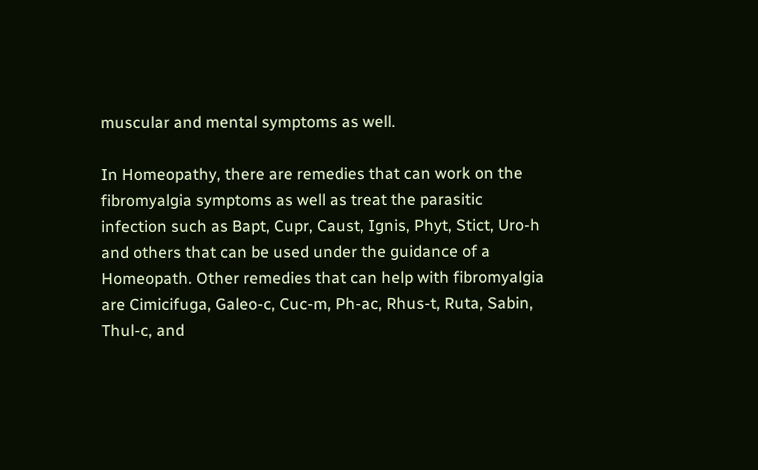muscular and mental symptoms as well.

In Homeopathy, there are remedies that can work on the fibromyalgia symptoms as well as treat the parasitic infection such as Bapt, Cupr, Caust, Ignis, Phyt, Stict, Uro-h and others that can be used under the guidance of a Homeopath. Other remedies that can help with fibromyalgia are Cimicifuga, Galeo-c, Cuc-m, Ph-ac, Rhus-t, Ruta, Sabin, Thul-c, and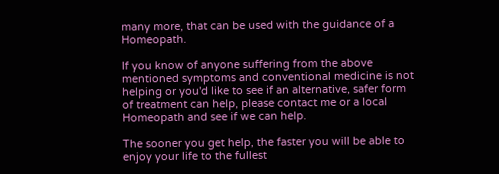many more, that can be used with the guidance of a Homeopath.

If you know of anyone suffering from the above mentioned symptoms and conventional medicine is not helping or you'd like to see if an alternative, safer form of treatment can help, please contact me or a local Homeopath and see if we can help.

The sooner you get help, the faster you will be able to enjoy your life to the fullest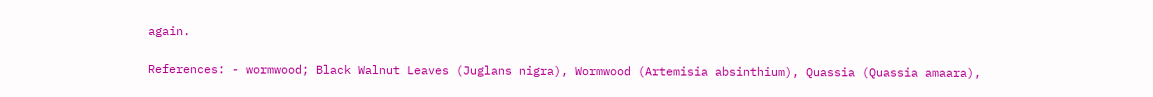again.

References: - wormwood; Black Walnut Leaves (Juglans nigra), Wormwood (Artemisia absinthium), Quassia (Quassia amaara),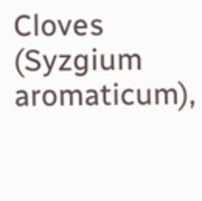Cloves (Syzgium aromaticum),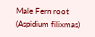Male Fern root (Aspidium filixmas)